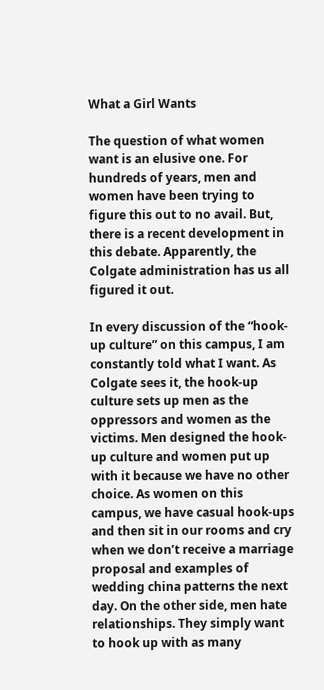What a Girl Wants

The question of what women want is an elusive one. For hundreds of years, men and women have been trying to figure this out to no avail. But, there is a recent development in this debate. Apparently, the Colgate administration has us all figured it out.

In every discussion of the “hook-up culture” on this campus, I am constantly told what I want. As Colgate sees it, the hook-up culture sets up men as the oppressors and women as the victims. Men designed the hook-up culture and women put up with it because we have no other choice. As women on this campus, we have casual hook-ups and then sit in our rooms and cry when we don’t receive a marriage proposal and examples of wedding china patterns the next day. On the other side, men hate relationships. They simply want to hook up with as many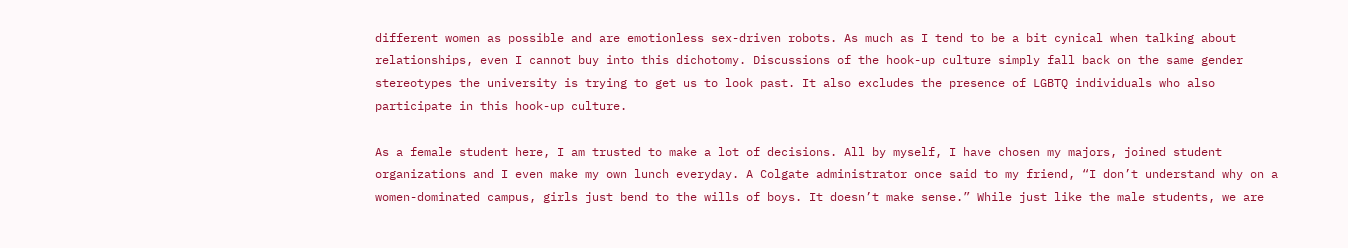different women as possible and are emotionless sex-driven robots. As much as I tend to be a bit cynical when talking about relationships, even I cannot buy into this dichotomy. Discussions of the hook-up culture simply fall back on the same gender stereotypes the university is trying to get us to look past. It also excludes the presence of LGBTQ individuals who also participate in this hook-up culture.

As a female student here, I am trusted to make a lot of decisions. All by myself, I have chosen my majors, joined student organizations and I even make my own lunch everyday. A Colgate administrator once said to my friend, “I don’t understand why on a women-dominated campus, girls just bend to the wills of boys. It doesn’t make sense.” While just like the male students, we are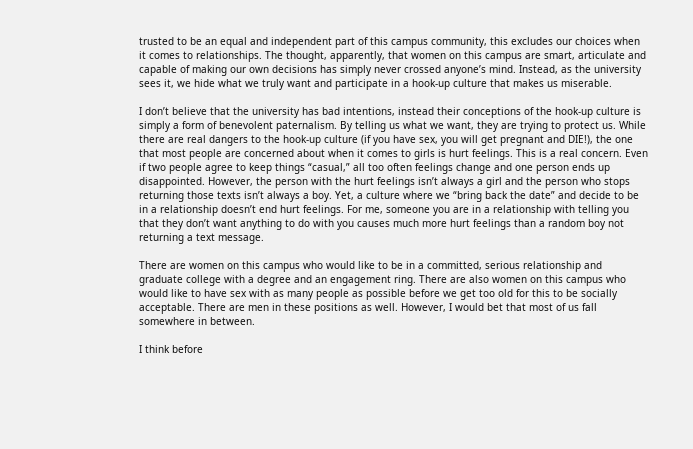trusted to be an equal and independent part of this campus community, this excludes our choices when it comes to relationships. The thought, apparently, that women on this campus are smart, articulate and capable of making our own decisions has simply never crossed anyone’s mind. Instead, as the university sees it, we hide what we truly want and participate in a hook-up culture that makes us miserable.

I don’t believe that the university has bad intentions, instead their conceptions of the hook-up culture is simply a form of benevolent paternalism. By telling us what we want, they are trying to protect us. While there are real dangers to the hook-up culture (if you have sex, you will get pregnant and DIE!), the one that most people are concerned about when it comes to girls is hurt feelings. This is a real concern. Even if two people agree to keep things “casual,” all too often feelings change and one person ends up disappointed. However, the person with the hurt feelings isn’t always a girl and the person who stops returning those texts isn’t always a boy. Yet, a culture where we “bring back the date” and decide to be in a relationship doesn’t end hurt feelings. For me, someone you are in a relationship with telling you that they don’t want anything to do with you causes much more hurt feelings than a random boy not returning a text message.

There are women on this campus who would like to be in a committed, serious relationship and graduate college with a degree and an engagement ring. There are also women on this campus who would like to have sex with as many people as possible before we get too old for this to be socially acceptable. There are men in these positions as well. However, I would bet that most of us fall somewhere in between.

I think before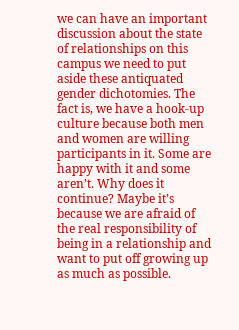we can have an important discussion about the state of relationships on this campus we need to put aside these antiquated gender dichotomies. The fact is, we have a hook-up culture because both men and women are willing participants in it. Some are happy with it and some aren’t. Why does it continue? Maybe it’s because we are afraid of the real responsibility of being in a relationship and want to put off growing up as much as possible.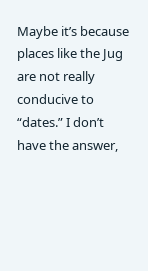Maybe it’s because places like the Jug are not really conducive to “dates.” I don’t have the answer,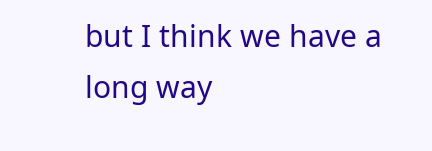but I think we have a long way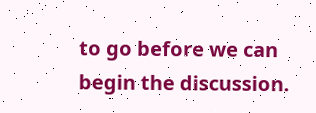to go before we can begin the discussion.